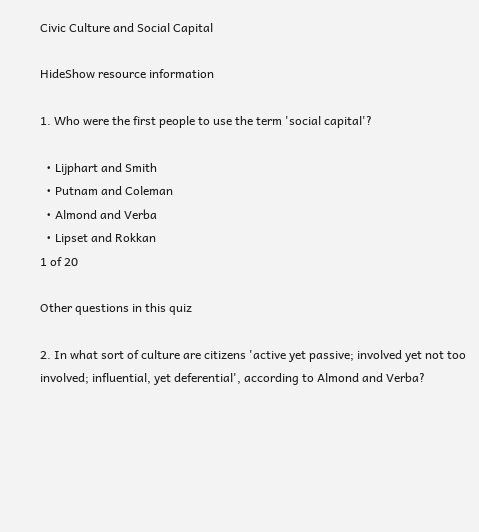Civic Culture and Social Capital

HideShow resource information

1. Who were the first people to use the term 'social capital'?

  • Lijphart and Smith
  • Putnam and Coleman
  • Almond and Verba
  • Lipset and Rokkan
1 of 20

Other questions in this quiz

2. In what sort of culture are citizens 'active yet passive; involved yet not too involved; influential, yet deferential', according to Almond and Verba?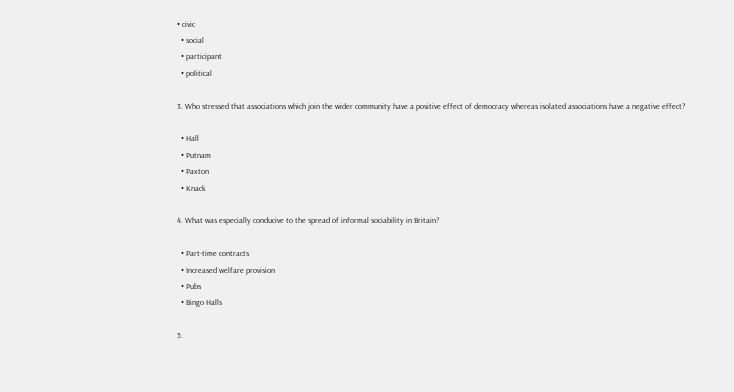• civic
  • social
  • participant
  • political

3. Who stressed that associations which join the wider community have a positive effect of democracy whereas isolated associations have a negative effect?

  • Hall
  • Putnam
  • Paxton
  • Knack

4. What was especially conducive to the spread of informal sociability in Britain?

  • Part-time contracts
  • Increased welfare provision
  • Pubs
  • Bingo Halls

5.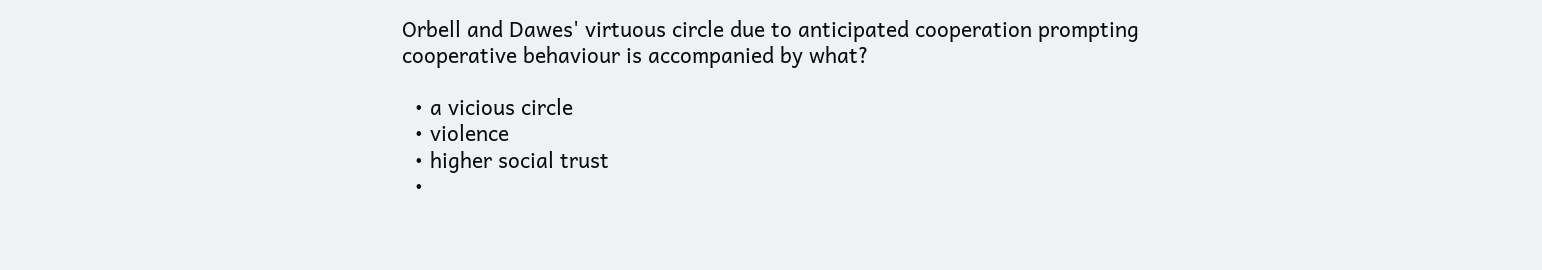Orbell and Dawes' virtuous circle due to anticipated cooperation prompting cooperative behaviour is accompanied by what?

  • a vicious circle
  • violence
  • higher social trust
  •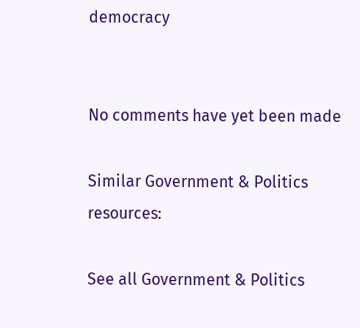democracy


No comments have yet been made

Similar Government & Politics resources:

See all Government & Politics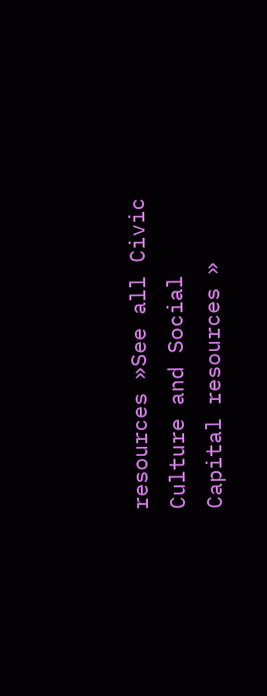resources »See all Civic Culture and Social Capital resources »